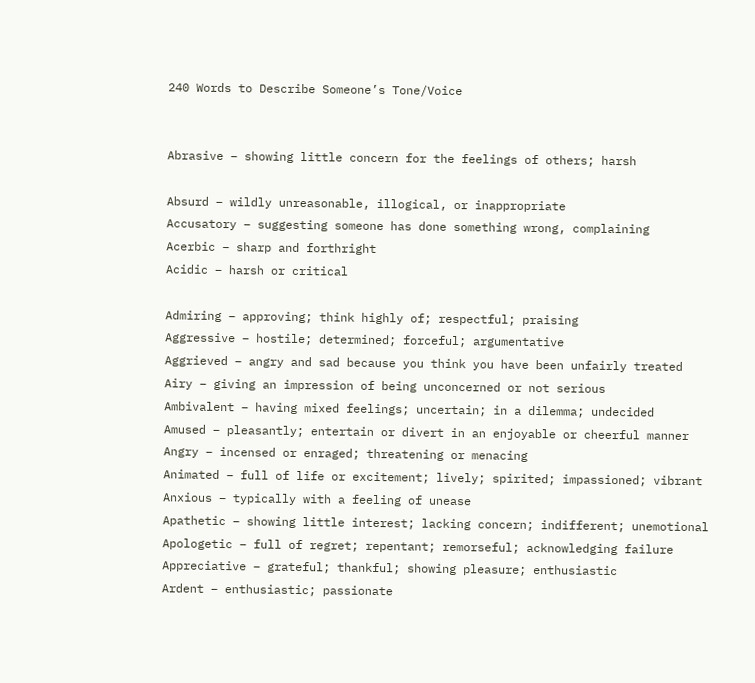240 Words to Describe Someone’s Tone/Voice


Abrasive – showing little concern for the feelings of others; harsh

Absurd – wildly unreasonable, illogical, or inappropriate
Accusatory – suggesting someone has done something wrong, complaining
Acerbic – sharp and forthright
Acidic – harsh or critical

Admiring – approving; think highly of; respectful; praising
Aggressive – hostile; determined; forceful; argumentative
Aggrieved – angry and sad because you think you have been unfairly treated
Airy – giving an impression of being unconcerned or not serious
Ambivalent – having mixed feelings; uncertain; in a dilemma; undecided
Amused – pleasantly; entertain or divert in an enjoyable or cheerful manner
Angry – incensed or enraged; threatening or menacing
Animated – full of life or excitement; lively; spirited; impassioned; vibrant
Anxious – typically with a feeling of unease
Apathetic – showing little interest; lacking concern; indifferent; unemotional
Apologetic – full of regret; repentant; remorseful; acknowledging failure
Appreciative – grateful; thankful; showing pleasure; enthusiastic
Ardent – enthusiastic; passionate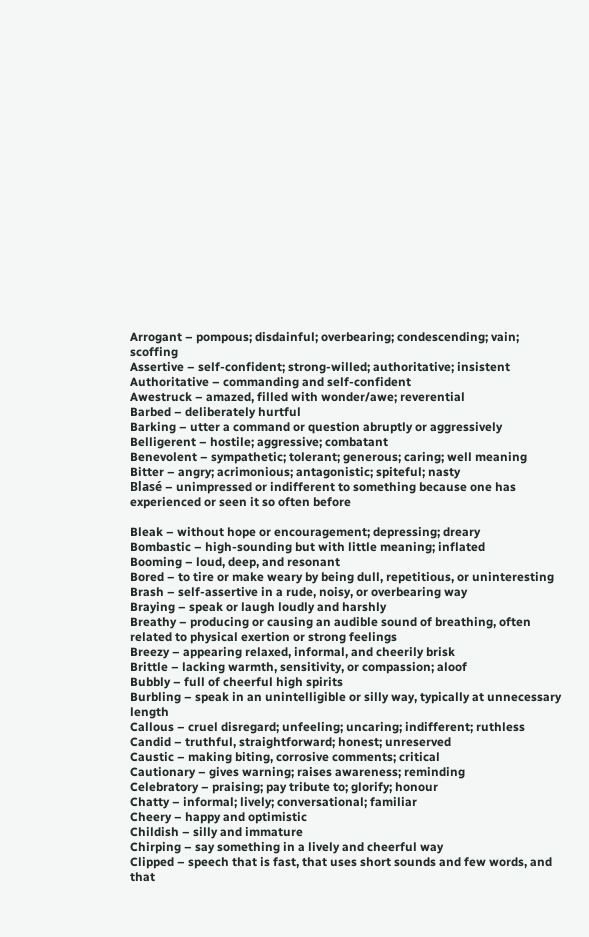Arrogant – pompous; disdainful; overbearing; condescending; vain; scoffing
Assertive – self-confident; strong-willed; authoritative; insistent
Authoritative – commanding and self-confident
Awestruck – amazed, filled with wonder/awe; reverential
Barbed – deliberately hurtful
Barking – utter a command or question abruptly or aggressively
Belligerent – hostile; aggressive; combatant
Benevolent – sympathetic; tolerant; generous; caring; well meaning
Bitter – angry; acrimonious; antagonistic; spiteful; nasty
Blasé – unimpressed or indifferent to something because one has experienced or seen it so often before

Bleak – without hope or encouragement; depressing; dreary
Bombastic – high-sounding but with little meaning; inflated
Booming – loud, deep, and resonant
Bored – to tire or make weary by being dull, repetitious, or uninteresting
Brash – self-assertive in a rude, noisy, or overbearing way
Braying – speak or laugh loudly and harshly
Breathy – producing or causing an audible sound of breathing, often related to physical exertion or strong feelings
Breezy – appearing relaxed, informal, and cheerily brisk
Brittle – lacking warmth, sensitivity, or compassion; aloof
Bubbly – full of cheerful high spirits
Burbling – speak in an unintelligible or silly way, typically at unnecessary length
Callous – cruel disregard; unfeeling; uncaring; indifferent; ruthless
Candid – truthful, straightforward; honest; unreserved
Caustic – making biting, corrosive comments; critical
Cautionary – gives warning; raises awareness; reminding
Celebratory – praising; pay tribute to; glorify; honour
Chatty – informal; lively; conversational; familiar
Cheery – happy and optimistic
Childish – silly and immature
Chirping – say something in a lively and cheerful way
Clipped – speech that is fast, that uses short sounds and few words, and that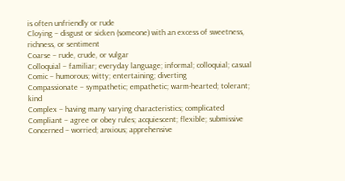is often unfriendly or rude
Cloying – disgust or sicken (someone) with an excess of sweetness, richness, or sentiment
Coarse – rude, crude, or vulgar
Colloquial – familiar; everyday language; informal; colloquial; casual
Comic – humorous; witty; entertaining; diverting
Compassionate – sympathetic; empathetic; warm-hearted; tolerant; kind
Complex – having many varying characteristics; complicated
Compliant – agree or obey rules; acquiescent; flexible; submissive
Concerned – worried; anxious; apprehensive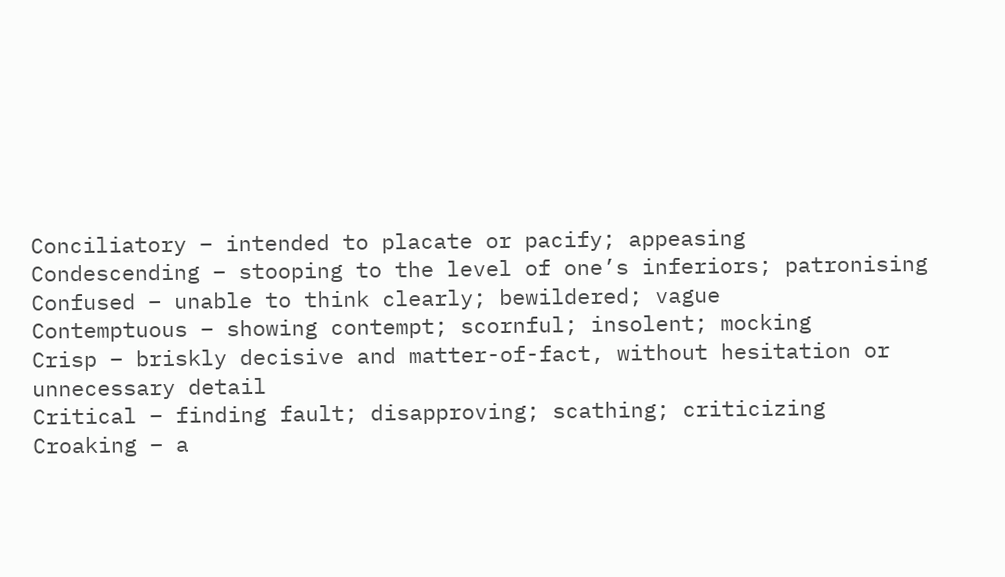Conciliatory – intended to placate or pacify; appeasing
Condescending – stooping to the level of one’s inferiors; patronising
Confused – unable to think clearly; bewildered; vague
Contemptuous – showing contempt; scornful; insolent; mocking
Crisp – briskly decisive and matter-of-fact, without hesitation or unnecessary detail
Critical – finding fault; disapproving; scathing; criticizing
Croaking – a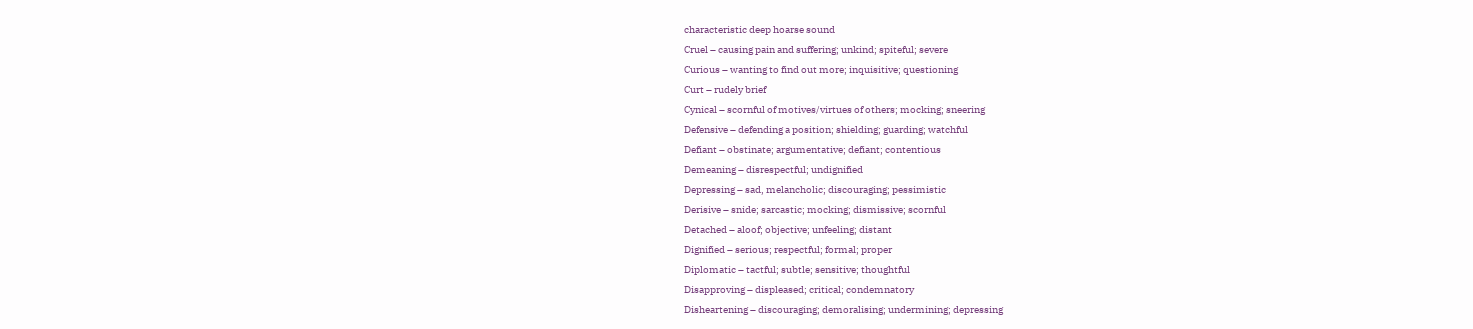characteristic deep hoarse sound
Cruel – causing pain and suffering; unkind; spiteful; severe
Curious – wanting to find out more; inquisitive; questioning
Curt – rudely brief
Cynical – scornful of motives/virtues of others; mocking; sneering
Defensive – defending a position; shielding; guarding; watchful
Defiant – obstinate; argumentative; defiant; contentious
Demeaning – disrespectful; undignified
Depressing – sad, melancholic; discouraging; pessimistic
Derisive – snide; sarcastic; mocking; dismissive; scornful
Detached – aloof; objective; unfeeling; distant
Dignified – serious; respectful; formal; proper
Diplomatic – tactful; subtle; sensitive; thoughtful
Disapproving – displeased; critical; condemnatory
Disheartening – discouraging; demoralising; undermining; depressing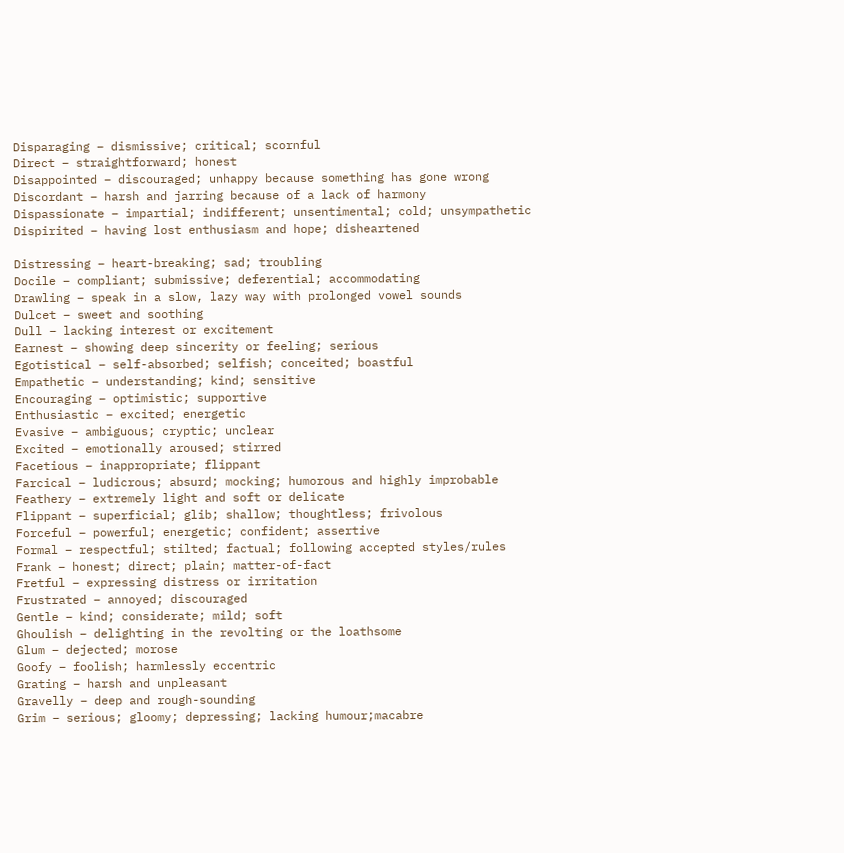Disparaging – dismissive; critical; scornful
Direct – straightforward; honest
Disappointed – discouraged; unhappy because something has gone wrong
Discordant – harsh and jarring because of a lack of harmony
Dispassionate – impartial; indifferent; unsentimental; cold; unsympathetic
Dispirited – having lost enthusiasm and hope; disheartened

Distressing – heart-breaking; sad; troubling
Docile – compliant; submissive; deferential; accommodating
Drawling – speak in a slow, lazy way with prolonged vowel sounds
Dulcet – sweet and soothing
Dull – lacking interest or excitement
Earnest – showing deep sincerity or feeling; serious
Egotistical – self-absorbed; selfish; conceited; boastful
Empathetic – understanding; kind; sensitive
Encouraging – optimistic; supportive
Enthusiastic – excited; energetic
Evasive – ambiguous; cryptic; unclear
Excited – emotionally aroused; stirred
Facetious – inappropriate; flippant
Farcical – ludicrous; absurd; mocking; humorous and highly improbable
Feathery – extremely light and soft or delicate
Flippant – superficial; glib; shallow; thoughtless; frivolous
Forceful – powerful; energetic; confident; assertive
Formal – respectful; stilted; factual; following accepted styles/rules
Frank – honest; direct; plain; matter-of-fact
Fretful – expressing distress or irritation
Frustrated – annoyed; discouraged
Gentle – kind; considerate; mild; soft
Ghoulish – delighting in the revolting or the loathsome
Glum – dejected; morose
Goofy – foolish; harmlessly eccentric
Grating – harsh and unpleasant
Gravelly – deep and rough-sounding
Grim – serious; gloomy; depressing; lacking humour;macabre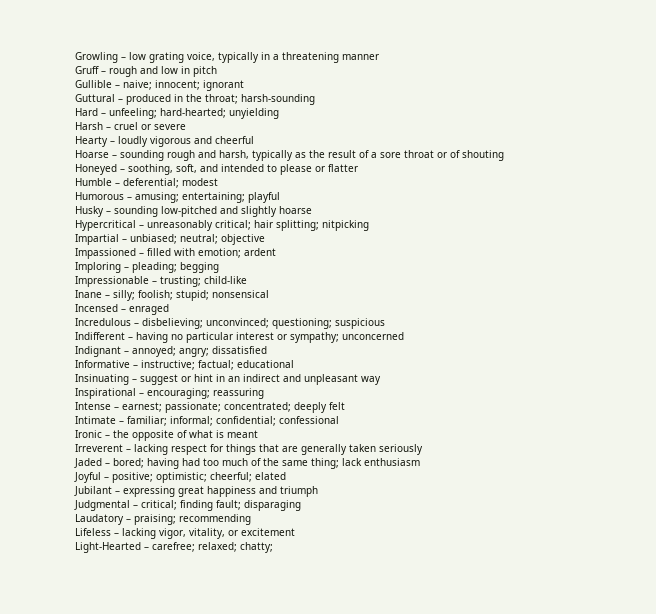Growling – low grating voice, typically in a threatening manner
Gruff – rough and low in pitch
Gullible – naive; innocent; ignorant
Guttural – produced in the throat; harsh-sounding
Hard – unfeeling; hard-hearted; unyielding
Harsh – cruel or severe
Hearty – loudly vigorous and cheerful
Hoarse – sounding rough and harsh, typically as the result of a sore throat or of shouting
Honeyed – soothing, soft, and intended to please or flatter
Humble – deferential; modest
Humorous – amusing; entertaining; playful
Husky – sounding low-pitched and slightly hoarse
Hypercritical – unreasonably critical; hair splitting; nitpicking
Impartial – unbiased; neutral; objective
Impassioned – filled with emotion; ardent
Imploring – pleading; begging
Impressionable – trusting; child-like
Inane – silly; foolish; stupid; nonsensical
Incensed – enraged
Incredulous – disbelieving; unconvinced; questioning; suspicious
Indifferent – having no particular interest or sympathy; unconcerned
Indignant – annoyed; angry; dissatisfied
Informative – instructive; factual; educational
Insinuating – suggest or hint in an indirect and unpleasant way
Inspirational – encouraging; reassuring
Intense – earnest; passionate; concentrated; deeply felt
Intimate – familiar; informal; confidential; confessional
Ironic – the opposite of what is meant
Irreverent – lacking respect for things that are generally taken seriously
Jaded – bored; having had too much of the same thing; lack enthusiasm
Joyful – positive; optimistic; cheerful; elated
Jubilant – expressing great happiness and triumph
Judgmental – critical; finding fault; disparaging
Laudatory – praising; recommending
Lifeless – lacking vigor, vitality, or excitement
Light-Hearted – carefree; relaxed; chatty;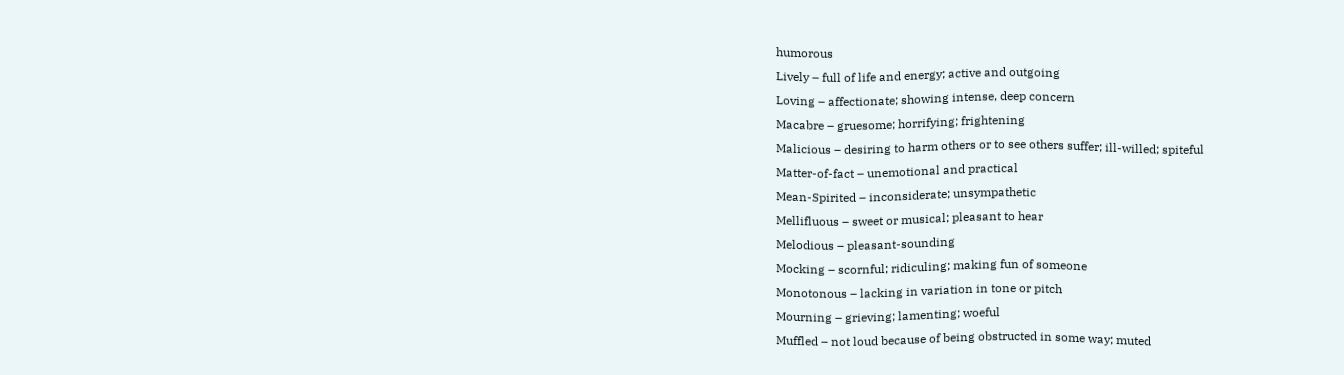humorous
Lively – full of life and energy; active and outgoing
Loving – affectionate; showing intense, deep concern
Macabre – gruesome; horrifying; frightening
Malicious – desiring to harm others or to see others suffer; ill-willed; spiteful
Matter-of-fact – unemotional and practical
Mean-Spirited – inconsiderate; unsympathetic
Mellifluous – sweet or musical; pleasant to hear
Melodious – pleasant-sounding
Mocking – scornful; ridiculing; making fun of someone
Monotonous – lacking in variation in tone or pitch
Mourning – grieving; lamenting; woeful
Muffled – not loud because of being obstructed in some way; muted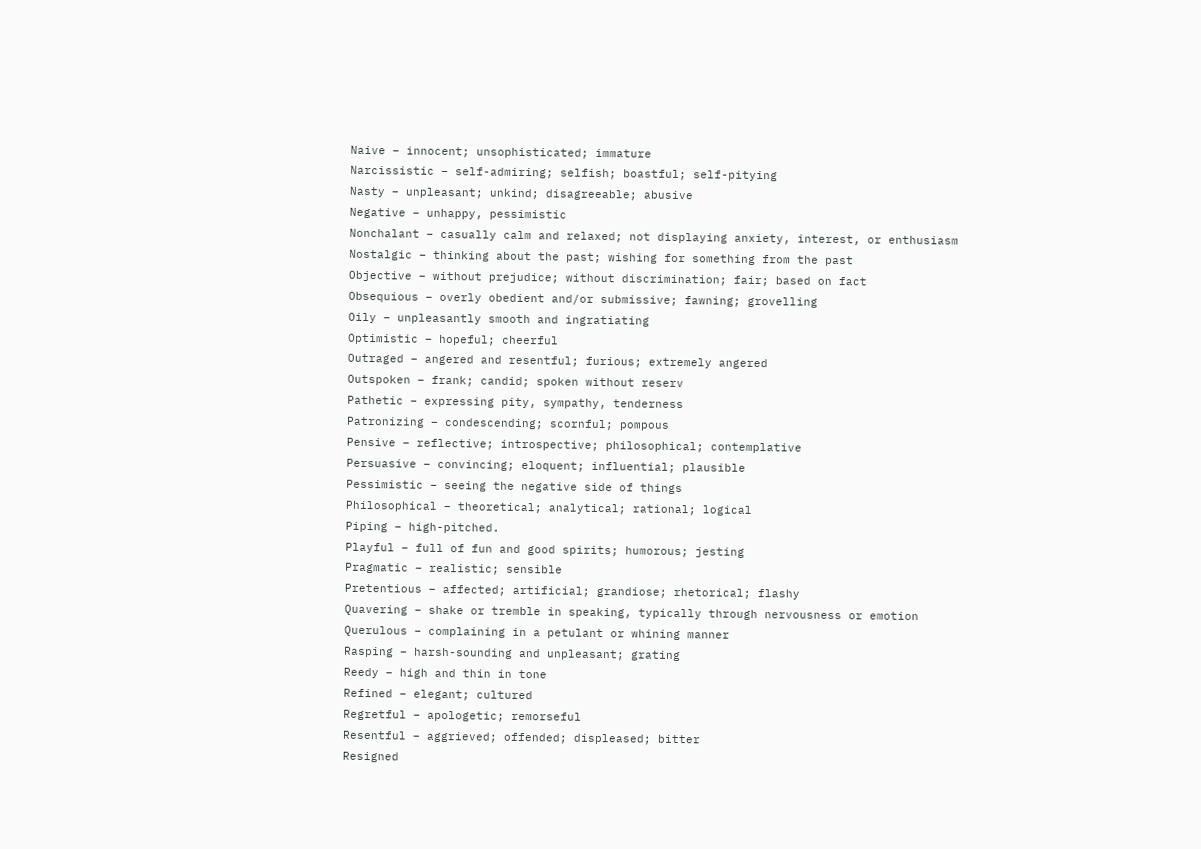Naive – innocent; unsophisticated; immature
Narcissistic – self-admiring; selfish; boastful; self-pitying
Nasty – unpleasant; unkind; disagreeable; abusive
Negative – unhappy, pessimistic
Nonchalant – casually calm and relaxed; not displaying anxiety, interest, or enthusiasm
Nostalgic – thinking about the past; wishing for something from the past
Objective – without prejudice; without discrimination; fair; based on fact
Obsequious – overly obedient and/or submissive; fawning; grovelling
Oily – unpleasantly smooth and ingratiating
Optimistic – hopeful; cheerful
Outraged – angered and resentful; furious; extremely angered
Outspoken – frank; candid; spoken without reserv
Pathetic – expressing pity, sympathy, tenderness
Patronizing – condescending; scornful; pompous
Pensive – reflective; introspective; philosophical; contemplative
Persuasive – convincing; eloquent; influential; plausible
Pessimistic – seeing the negative side of things
Philosophical – theoretical; analytical; rational; logical
Piping – high-pitched.
Playful – full of fun and good spirits; humorous; jesting
Pragmatic – realistic; sensible
Pretentious – affected; artificial; grandiose; rhetorical; flashy
Quavering – shake or tremble in speaking, typically through nervousness or emotion
Querulous – complaining in a petulant or whining manner
Rasping – harsh-sounding and unpleasant; grating
Reedy – high and thin in tone
Refined – elegant; cultured
Regretful – apologetic; remorseful
Resentful – aggrieved; offended; displeased; bitter
Resigned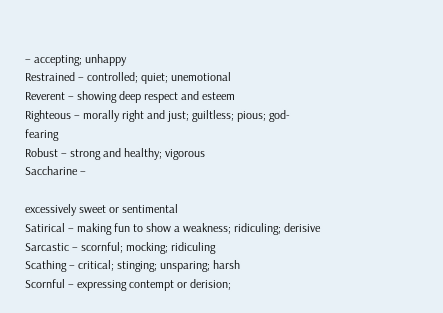– accepting; unhappy
Restrained – controlled; quiet; unemotional
Reverent – showing deep respect and esteem
Righteous – morally right and just; guiltless; pious; god-fearing
Robust – strong and healthy; vigorous
Saccharine –

excessively sweet or sentimental
Satirical – making fun to show a weakness; ridiculing; derisive
Sarcastic – scornful; mocking; ridiculing
Scathing – critical; stinging; unsparing; harsh
Scornful – expressing contempt or derision;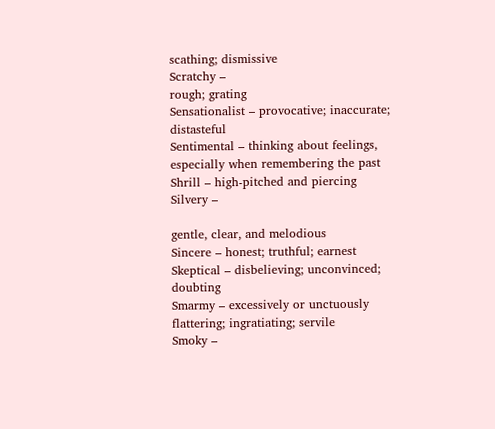scathing; dismissive
Scratchy –
rough; grating
Sensationalist – provocative; inaccurate; distasteful
Sentimental – thinking about feelings, especially when remembering the past
Shrill – high-pitched and piercing
Silvery –

gentle, clear, and melodious
Sincere – honest; truthful; earnest
Skeptical – disbelieving; unconvinced; doubting
Smarmy – excessively or unctuously flattering; ingratiating; servile
Smoky –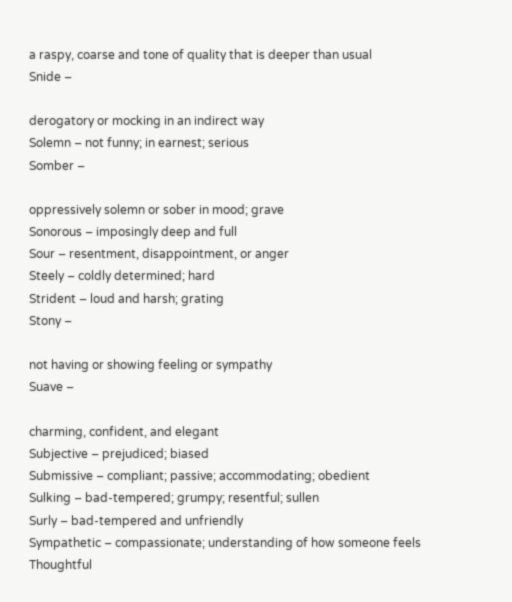a raspy, coarse and tone of quality that is deeper than usual
Snide –

derogatory or mocking in an indirect way
Solemn – not funny; in earnest; serious
Somber –

oppressively solemn or sober in mood; grave
Sonorous – imposingly deep and full
Sour – resentment, disappointment, or anger
Steely – coldly determined; hard
Strident – loud and harsh; grating
Stony –

not having or showing feeling or sympathy
Suave –

charming, confident, and elegant
Subjective – prejudiced; biased
Submissive – compliant; passive; accommodating; obedient
Sulking – bad-tempered; grumpy; resentful; sullen
Surly – bad-tempered and unfriendly
Sympathetic – compassionate; understanding of how someone feels
Thoughtful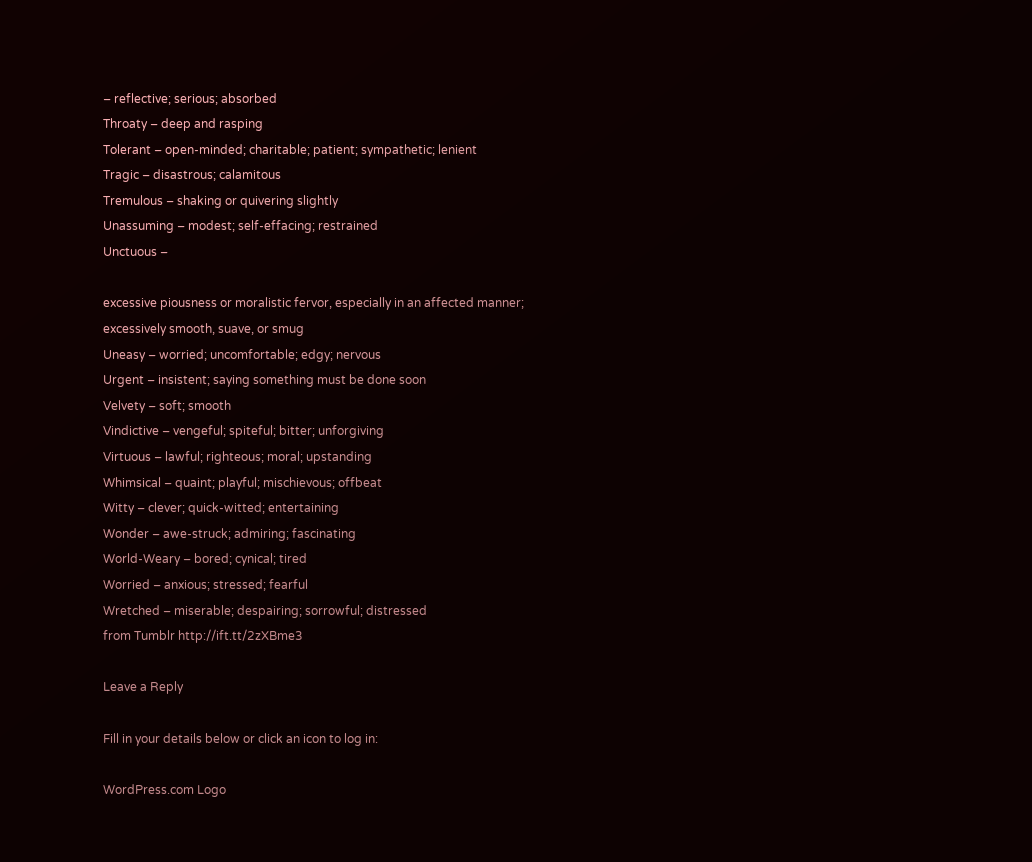– reflective; serious; absorbed
Throaty – deep and rasping
Tolerant – open-minded; charitable; patient; sympathetic; lenient
Tragic – disastrous; calamitous
Tremulous – shaking or quivering slightly
Unassuming – modest; self-effacing; restrained
Unctuous –

excessive piousness or moralistic fervor, especially in an affected manner; excessively smooth, suave, or smug
Uneasy – worried; uncomfortable; edgy; nervous
Urgent – insistent; saying something must be done soon
Velvety – soft; smooth
Vindictive – vengeful; spiteful; bitter; unforgiving
Virtuous – lawful; righteous; moral; upstanding
Whimsical – quaint; playful; mischievous; offbeat
Witty – clever; quick-witted; entertaining
Wonder – awe-struck; admiring; fascinating
World-Weary – bored; cynical; tired
Worried – anxious; stressed; fearful
Wretched – miserable; despairing; sorrowful; distressed
from Tumblr http://ift.tt/2zXBme3

Leave a Reply

Fill in your details below or click an icon to log in:

WordPress.com Logo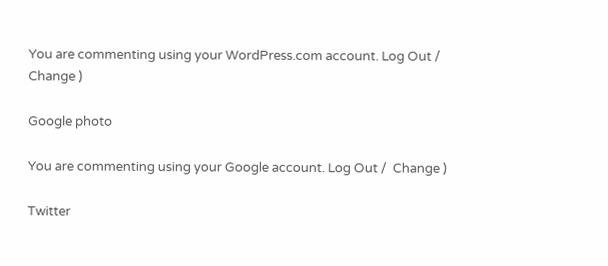You are commenting using your WordPress.com account. Log Out /  Change )

Google photo

You are commenting using your Google account. Log Out /  Change )

Twitter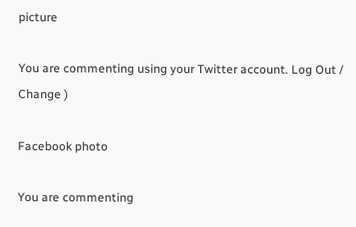picture

You are commenting using your Twitter account. Log Out /  Change )

Facebook photo

You are commenting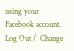using your Facebook account. Log Out /  Change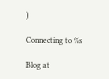)

Connecting to %s

Blog at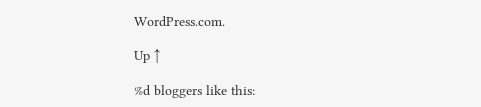WordPress.com.

Up ↑

%d bloggers like this: